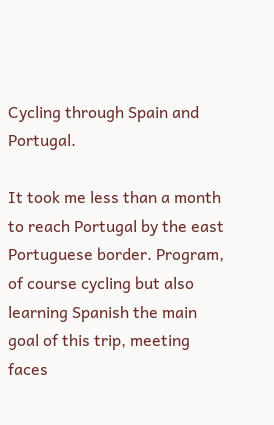Cycling through Spain and Portugal.

It took me less than a month to reach Portugal by the east Portuguese border. Program, of course cycling but also learning Spanish the main goal of this trip, meeting faces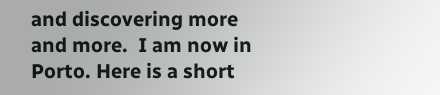and discovering more and more.  I am now in Porto. Here is a short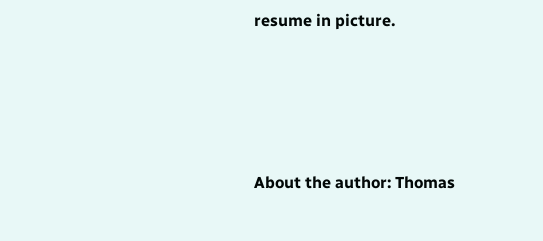resume in picture.





About the author: Thomas